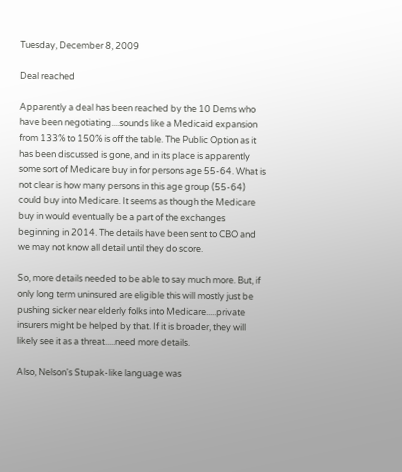Tuesday, December 8, 2009

Deal reached

Apparently a deal has been reached by the 10 Dems who have been negotiating....sounds like a Medicaid expansion from 133% to 150% is off the table. The Public Option as it has been discussed is gone, and in its place is apparently some sort of Medicare buy in for persons age 55-64. What is not clear is how many persons in this age group (55-64) could buy into Medicare. It seems as though the Medicare buy in would eventually be a part of the exchanges beginning in 2014. The details have been sent to CBO and we may not know all detail until they do score.

So, more details needed to be able to say much more. But, if only long term uninsured are eligible this will mostly just be pushing sicker near elderly folks into Medicare.....private insurers might be helped by that. If it is broader, they will likely see it as a threat.....need more details.

Also, Nelson's Stupak-like language was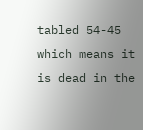tabled 54-45 which means it is dead in the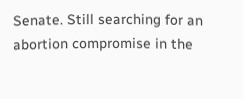Senate. Still searching for an abortion compromise in the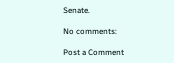Senate.

No comments:

Post a Comment